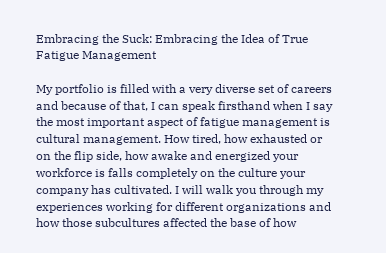Embracing the Suck: Embracing the Idea of True Fatigue Management

My portfolio is filled with a very diverse set of careers and because of that, I can speak firsthand when I say the most important aspect of fatigue management is cultural management. How tired, how exhausted or on the flip side, how awake and energized your workforce is falls completely on the culture your company has cultivated. I will walk you through my experiences working for different organizations and how those subcultures affected the base of how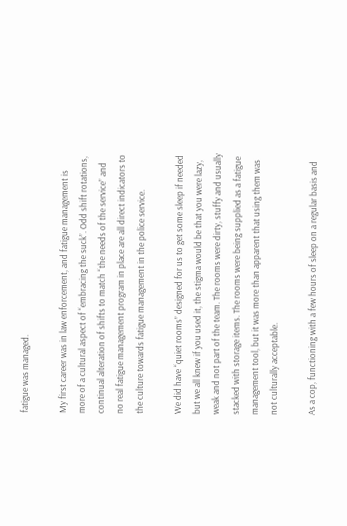fatigue was managed.

My first career was in law enforcement, and fatigue management is more of a cultural aspect of “embracing the suck”. Odd shift rotations, continual alteration of shifts to match “the needs of the service” and no real fatigue management program in place are all direct indicators to the culture towards fatigue management in the police service.

We did have “quiet rooms” designed for us to get some sleep if needed but we all knew if you used it, the stigma would be that you were lazy, weak and not part of the team. The rooms were dirty, stuffy and usually stacked with storage items. The rooms were being supplied as a fatigue management tool, but it was more than apparent that using them was not culturally acceptable.

As a cop, functioning with a few hours of sleep on a regular basis and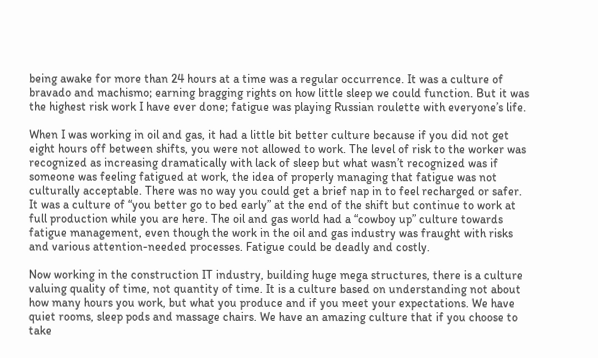being awake for more than 24 hours at a time was a regular occurrence. It was a culture of bravado and machismo; earning bragging rights on how little sleep we could function. But it was the highest risk work I have ever done; fatigue was playing Russian roulette with everyone’s life.

When I was working in oil and gas, it had a little bit better culture because if you did not get eight hours off between shifts, you were not allowed to work. The level of risk to the worker was recognized as increasing dramatically with lack of sleep but what wasn’t recognized was if someone was feeling fatigued at work, the idea of properly managing that fatigue was not culturally acceptable. There was no way you could get a brief nap in to feel recharged or safer. It was a culture of “you better go to bed early” at the end of the shift but continue to work at full production while you are here. The oil and gas world had a “cowboy up” culture towards fatigue management, even though the work in the oil and gas industry was fraught with risks and various attention-needed processes. Fatigue could be deadly and costly.

Now working in the construction IT industry, building huge mega structures, there is a culture valuing quality of time, not quantity of time. It is a culture based on understanding not about how many hours you work, but what you produce and if you meet your expectations. We have quiet rooms, sleep pods and massage chairs. We have an amazing culture that if you choose to take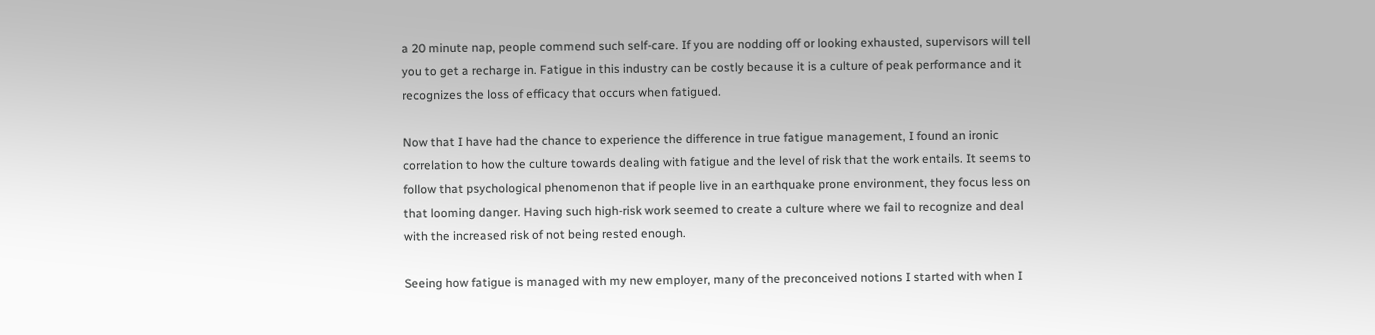a 20 minute nap, people commend such self-care. If you are nodding off or looking exhausted, supervisors will tell you to get a recharge in. Fatigue in this industry can be costly because it is a culture of peak performance and it recognizes the loss of efficacy that occurs when fatigued.

Now that I have had the chance to experience the difference in true fatigue management, I found an ironic correlation to how the culture towards dealing with fatigue and the level of risk that the work entails. It seems to follow that psychological phenomenon that if people live in an earthquake prone environment, they focus less on that looming danger. Having such high-risk work seemed to create a culture where we fail to recognize and deal with the increased risk of not being rested enough.

Seeing how fatigue is managed with my new employer, many of the preconceived notions I started with when I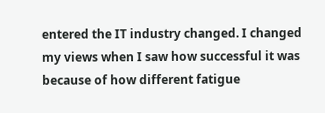entered the IT industry changed. I changed my views when I saw how successful it was because of how different fatigue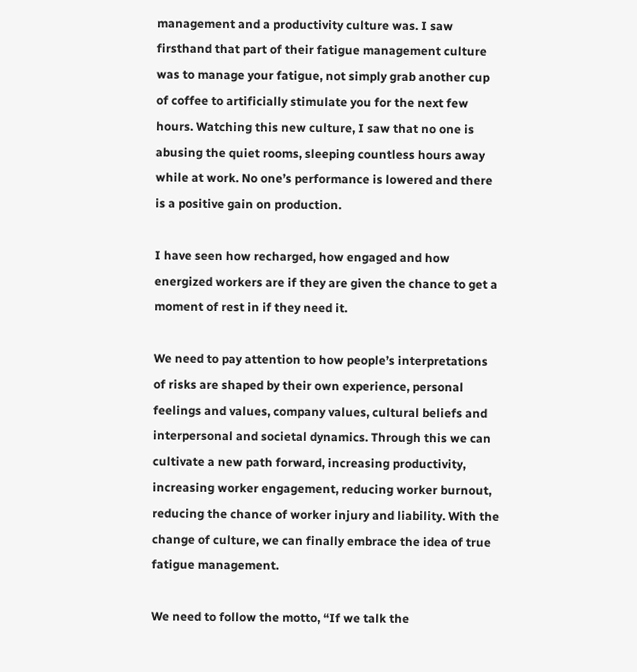management and a productivity culture was. I saw firsthand that part of their fatigue management culture was to manage your fatigue, not simply grab another cup of coffee to artificially stimulate you for the next few hours. Watching this new culture, I saw that no one is abusing the quiet rooms, sleeping countless hours away while at work. No one’s performance is lowered and there is a positive gain on production.

I have seen how recharged, how engaged and how energized workers are if they are given the chance to get a moment of rest in if they need it.

We need to pay attention to how people’s interpretations of risks are shaped by their own experience, personal feelings and values, company values, cultural beliefs and interpersonal and societal dynamics. Through this we can cultivate a new path forward, increasing productivity, increasing worker engagement, reducing worker burnout, reducing the chance of worker injury and liability. With the change of culture, we can finally embrace the idea of true fatigue management.

We need to follow the motto, “If we talk the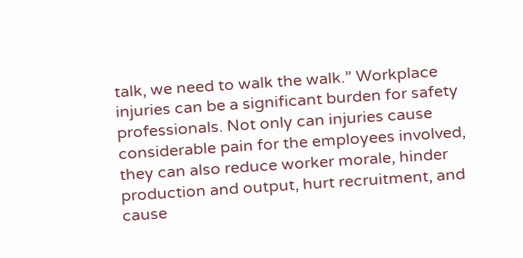talk, we need to walk the walk.” Workplace injuries can be a significant burden for safety professionals. Not only can injuries cause considerable pain for the employees involved, they can also reduce worker morale, hinder production and output, hurt recruitment, and cause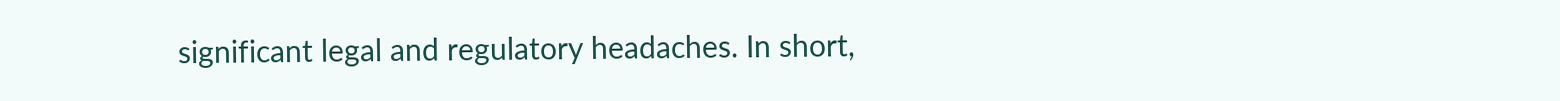significant legal and regulatory headaches. In short,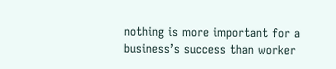nothing is more important for a business’s success than worker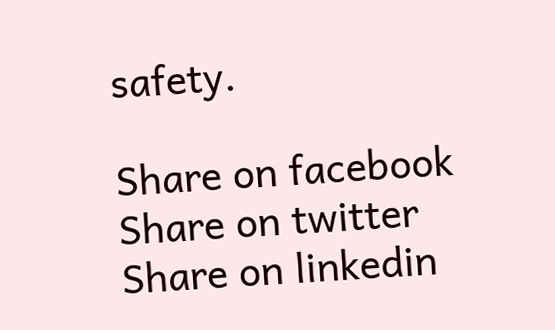safety.

Share on facebook
Share on twitter
Share on linkedin